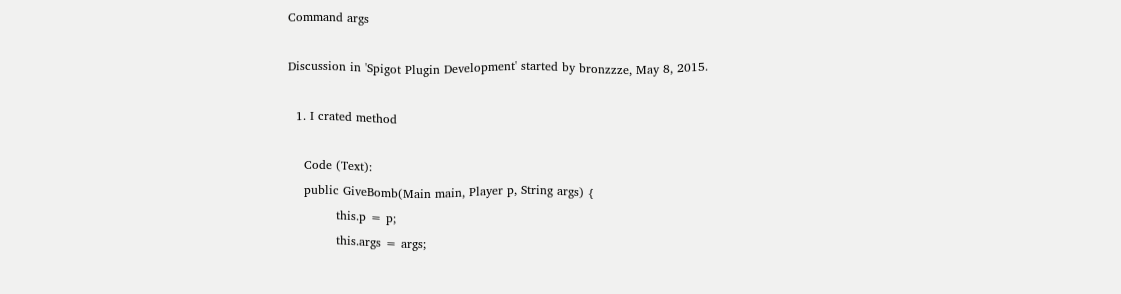Command args

Discussion in 'Spigot Plugin Development' started by bronzzze, May 8, 2015.

  1. I crated method

    Code (Text):
    public GiveBomb(Main main, Player p, String args) {
            this.p = p;
            this.args = args;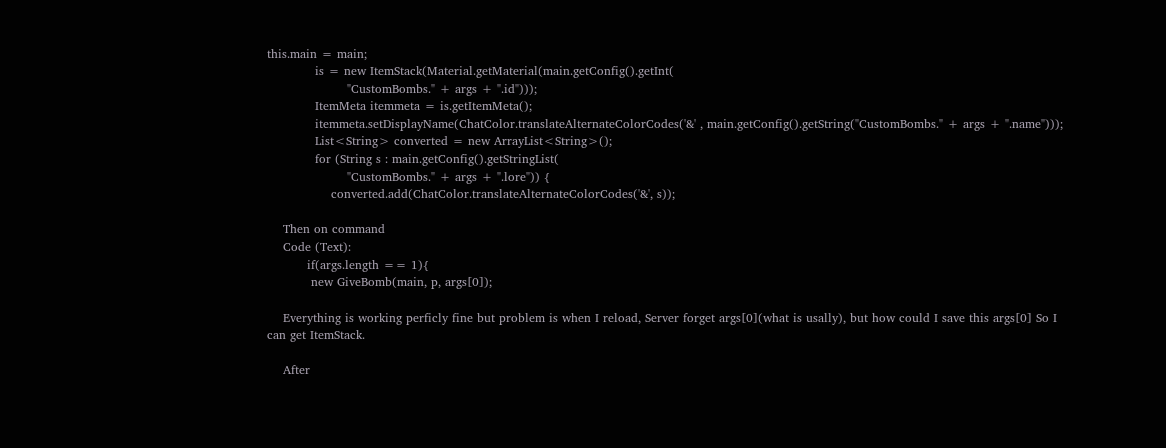this.main = main;
            is = new ItemStack(Material.getMaterial(main.getConfig().getInt(
                    "CustomBombs." + args + ".id")));
            ItemMeta itemmeta = is.getItemMeta();
            itemmeta.setDisplayName(ChatColor.translateAlternateColorCodes('&' , main.getConfig().getString("CustomBombs." + args + ".name")));
            List<String> converted = new ArrayList<String>();
            for (String s : main.getConfig().getStringList(
                    "CustomBombs." + args + ".lore")) {
                converted.add(ChatColor.translateAlternateColorCodes('&', s));

    Then on command
    Code (Text):
          if(args.length == 1){
           new GiveBomb(main, p, args[0]);

    Everything is working perficly fine but problem is when I reload, Server forget args[0](what is usally), but how could I save this args[0] So I can get ItemStack.

    After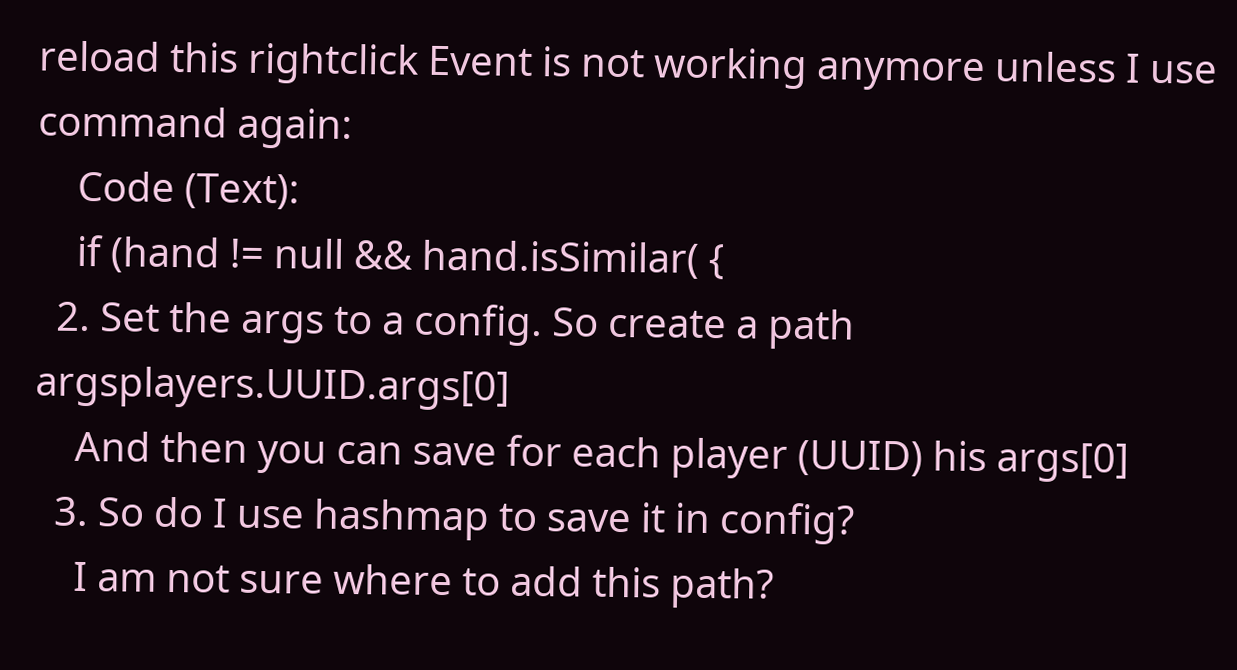reload this rightclick Event is not working anymore unless I use command again:
    Code (Text):
    if (hand != null && hand.isSimilar( {
  2. Set the args to a config. So create a path argsplayers.UUID.args[0]
    And then you can save for each player (UUID) his args[0]
  3. So do I use hashmap to save it in config?
    I am not sure where to add this path?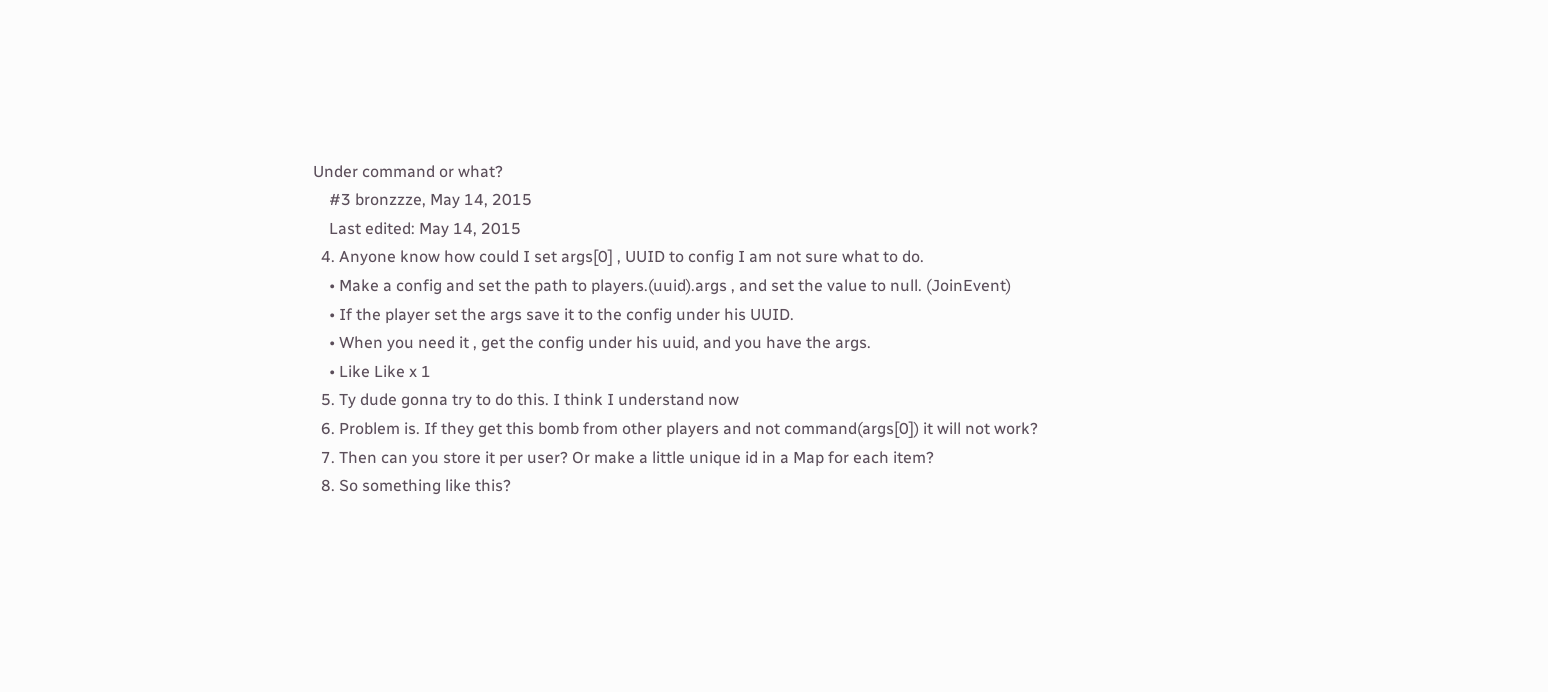Under command or what?
    #3 bronzzze, May 14, 2015
    Last edited: May 14, 2015
  4. Anyone know how could I set args[0] , UUID to config I am not sure what to do.
    • Make a config and set the path to players.(uuid).args , and set the value to null. (JoinEvent)
    • If the player set the args save it to the config under his UUID.
    • When you need it , get the config under his uuid, and you have the args.
    • Like Like x 1
  5. Ty dude gonna try to do this. I think I understand now
  6. Problem is. If they get this bomb from other players and not command(args[0]) it will not work?
  7. Then can you store it per user? Or make a little unique id in a Map for each item?
  8. So something like this?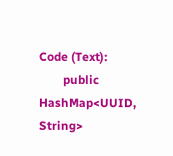Code (Text):
        public HashMap<UUID, String>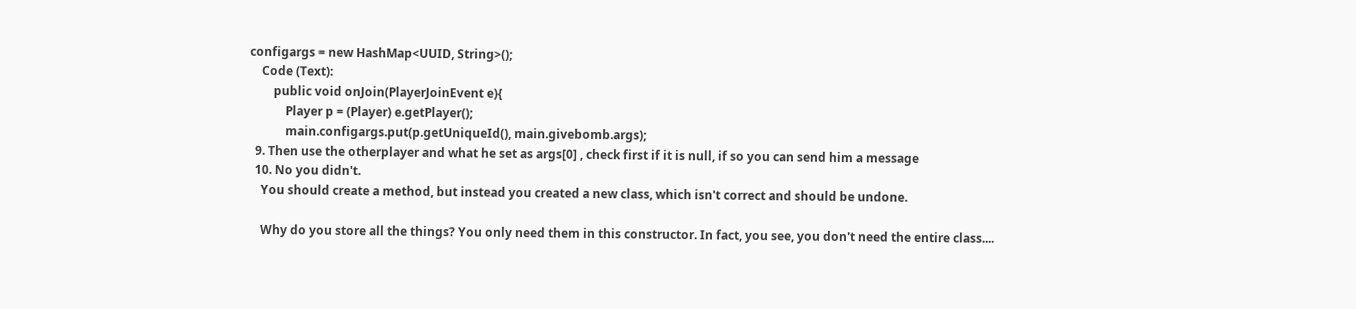configargs = new HashMap<UUID, String>();
    Code (Text):
        public void onJoin(PlayerJoinEvent e){
            Player p = (Player) e.getPlayer();
            main.configargs.put(p.getUniqueId(), main.givebomb.args);
  9. Then use the otherplayer and what he set as args[0] , check first if it is null, if so you can send him a message
  10. No you didn't.
    You should create a method, but instead you created a new class, which isn't correct and should be undone.

    Why do you store all the things? You only need them in this constructor. In fact, you see, you don't need the entire class....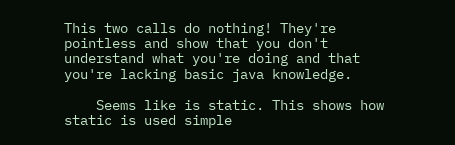This two calls do nothing! They're pointless and show that you don't understand what you're doing and that you're lacking basic java knowledge.

    Seems like is static. This shows how static is used simple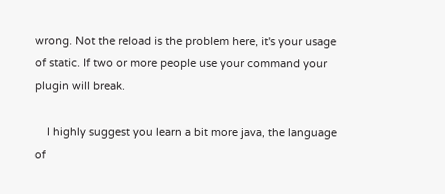wrong. Not the reload is the problem here, it's your usage of static. If two or more people use your command your plugin will break.

    I highly suggest you learn a bit more java, the language of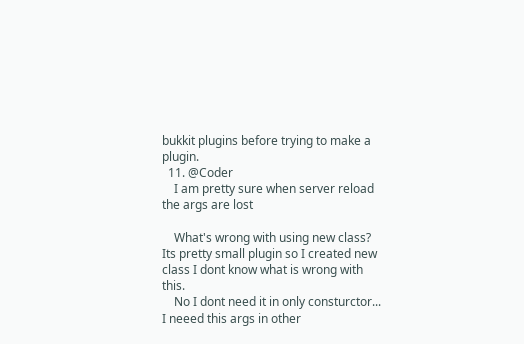bukkit plugins before trying to make a plugin.
  11. @Coder
    I am pretty sure when server reload the args are lost

    What's wrong with using new class? Its pretty small plugin so I created new class I dont know what is wrong with this.
    No I dont need it in only consturctor... I neeed this args in other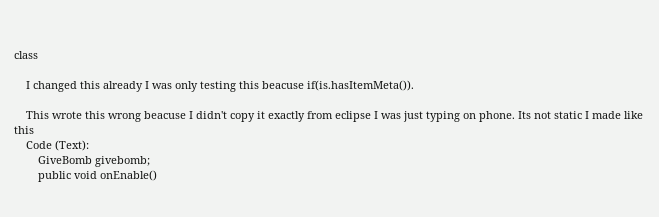class

    I changed this already I was only testing this beacuse if(is.hasItemMeta()).

    This wrote this wrong beacuse I didn't copy it exactly from eclipse I was just typing on phone. Its not static I made like this
    Code (Text):
        GiveBomb givebomb;
        public void onEnable()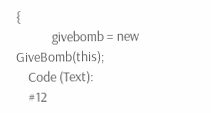{
            givebomb = new GiveBomb(this);
    Code (Text):
    #12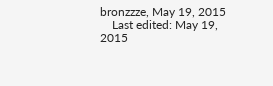bronzzze, May 19, 2015
    Last edited: May 19, 2015